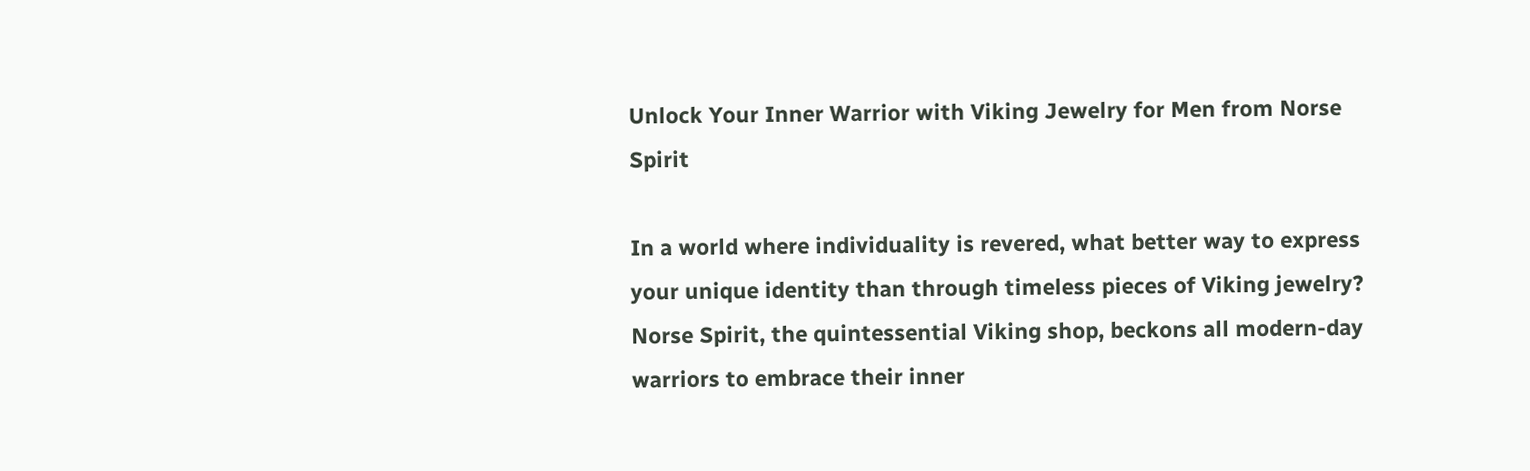Unlock Your Inner Warrior with Viking Jewelry for Men from Norse Spirit

In a world where individuality is revered, what better way to express your unique identity than through timeless pieces of Viking jewelry? Norse Spirit, the quintessential Viking shop, beckons all modern-day warriors to embrace their inner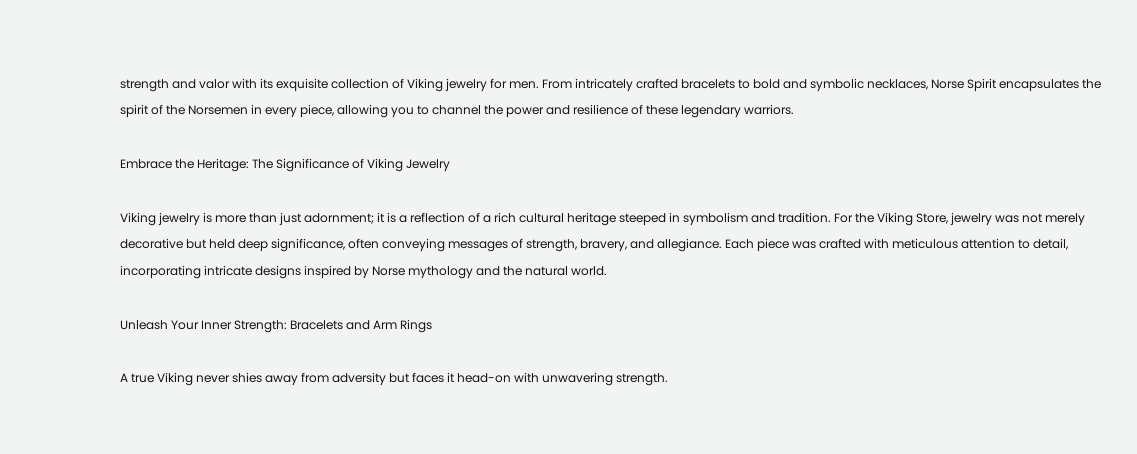strength and valor with its exquisite collection of Viking jewelry for men. From intricately crafted bracelets to bold and symbolic necklaces, Norse Spirit encapsulates the spirit of the Norsemen in every piece, allowing you to channel the power and resilience of these legendary warriors.

Embrace the Heritage: The Significance of Viking Jewelry

Viking jewelry is more than just adornment; it is a reflection of a rich cultural heritage steeped in symbolism and tradition. For the Viking Store, jewelry was not merely decorative but held deep significance, often conveying messages of strength, bravery, and allegiance. Each piece was crafted with meticulous attention to detail, incorporating intricate designs inspired by Norse mythology and the natural world.

Unleash Your Inner Strength: Bracelets and Arm Rings

A true Viking never shies away from adversity but faces it head-on with unwavering strength.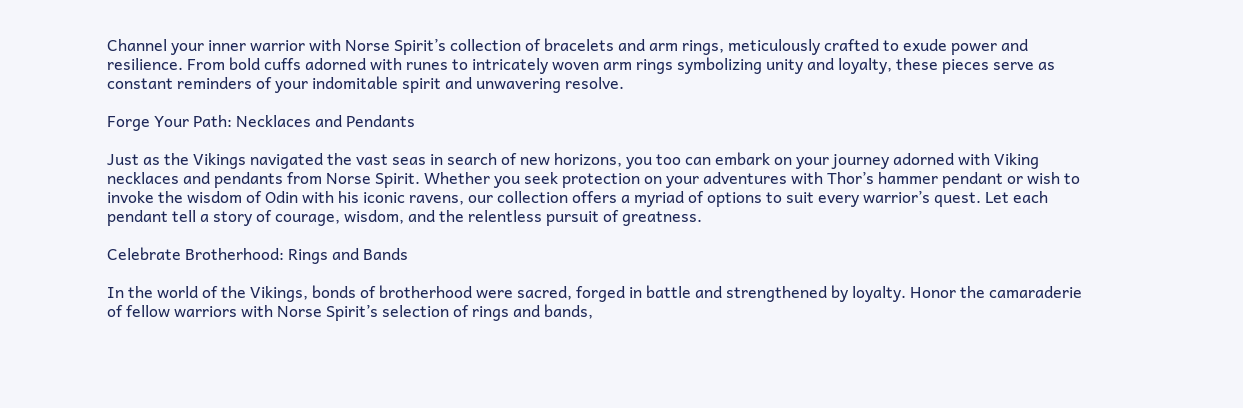Channel your inner warrior with Norse Spirit’s collection of bracelets and arm rings, meticulously crafted to exude power and resilience. From bold cuffs adorned with runes to intricately woven arm rings symbolizing unity and loyalty, these pieces serve as constant reminders of your indomitable spirit and unwavering resolve.

Forge Your Path: Necklaces and Pendants

Just as the Vikings navigated the vast seas in search of new horizons, you too can embark on your journey adorned with Viking necklaces and pendants from Norse Spirit. Whether you seek protection on your adventures with Thor’s hammer pendant or wish to invoke the wisdom of Odin with his iconic ravens, our collection offers a myriad of options to suit every warrior’s quest. Let each pendant tell a story of courage, wisdom, and the relentless pursuit of greatness.

Celebrate Brotherhood: Rings and Bands

In the world of the Vikings, bonds of brotherhood were sacred, forged in battle and strengthened by loyalty. Honor the camaraderie of fellow warriors with Norse Spirit’s selection of rings and bands,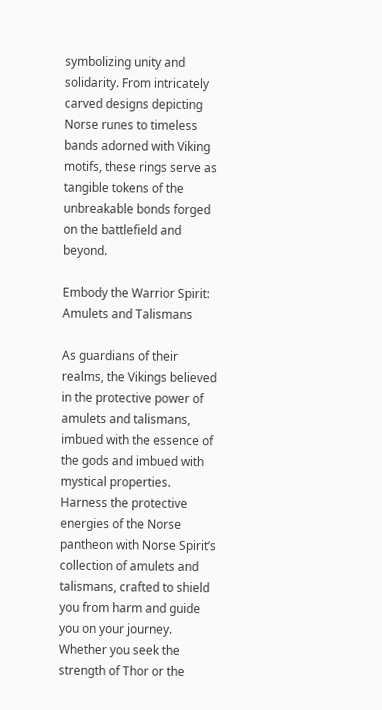symbolizing unity and solidarity. From intricately carved designs depicting Norse runes to timeless bands adorned with Viking motifs, these rings serve as tangible tokens of the unbreakable bonds forged on the battlefield and beyond.

Embody the Warrior Spirit: Amulets and Talismans

As guardians of their realms, the Vikings believed in the protective power of amulets and talismans, imbued with the essence of the gods and imbued with mystical properties. Harness the protective energies of the Norse pantheon with Norse Spirit’s collection of amulets and talismans, crafted to shield you from harm and guide you on your journey. Whether you seek the strength of Thor or the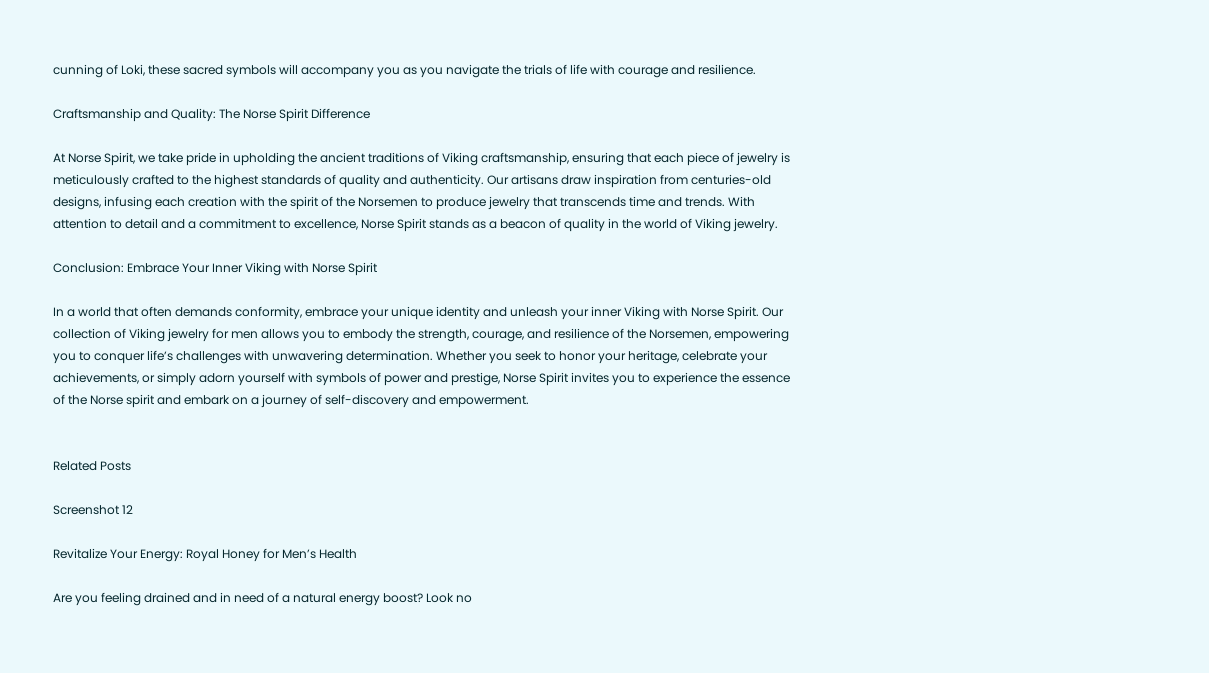cunning of Loki, these sacred symbols will accompany you as you navigate the trials of life with courage and resilience.

Craftsmanship and Quality: The Norse Spirit Difference

At Norse Spirit, we take pride in upholding the ancient traditions of Viking craftsmanship, ensuring that each piece of jewelry is meticulously crafted to the highest standards of quality and authenticity. Our artisans draw inspiration from centuries-old designs, infusing each creation with the spirit of the Norsemen to produce jewelry that transcends time and trends. With attention to detail and a commitment to excellence, Norse Spirit stands as a beacon of quality in the world of Viking jewelry.

Conclusion: Embrace Your Inner Viking with Norse Spirit

In a world that often demands conformity, embrace your unique identity and unleash your inner Viking with Norse Spirit. Our collection of Viking jewelry for men allows you to embody the strength, courage, and resilience of the Norsemen, empowering you to conquer life’s challenges with unwavering determination. Whether you seek to honor your heritage, celebrate your achievements, or simply adorn yourself with symbols of power and prestige, Norse Spirit invites you to experience the essence of the Norse spirit and embark on a journey of self-discovery and empowerment.


Related Posts

Screenshot 12

Revitalize Your Energy: Royal Honey for Men’s Health

Are you feeling drained and in need of a natural energy boost? Look no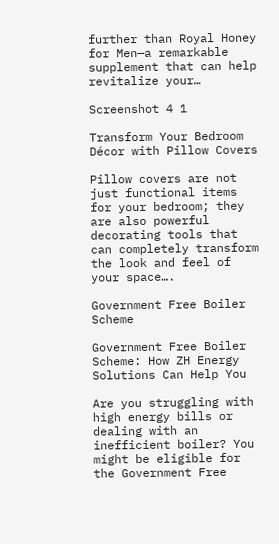further than Royal Honey for Men—a remarkable supplement that can help revitalize your…

Screenshot 4 1

Transform Your Bedroom Décor with Pillow Covers

Pillow covers are not just functional items for your bedroom; they are also powerful decorating tools that can completely transform the look and feel of your space….

Government Free Boiler Scheme

Government Free Boiler Scheme: How ZH Energy Solutions Can Help You

Are you struggling with high energy bills or dealing with an inefficient boiler? You might be eligible for the Government Free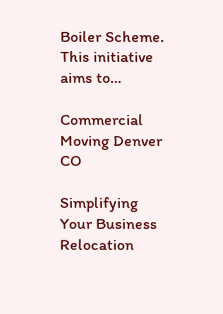Boiler Scheme. This initiative aims to…

Commercial Moving Denver CO

Simplifying Your Business Relocation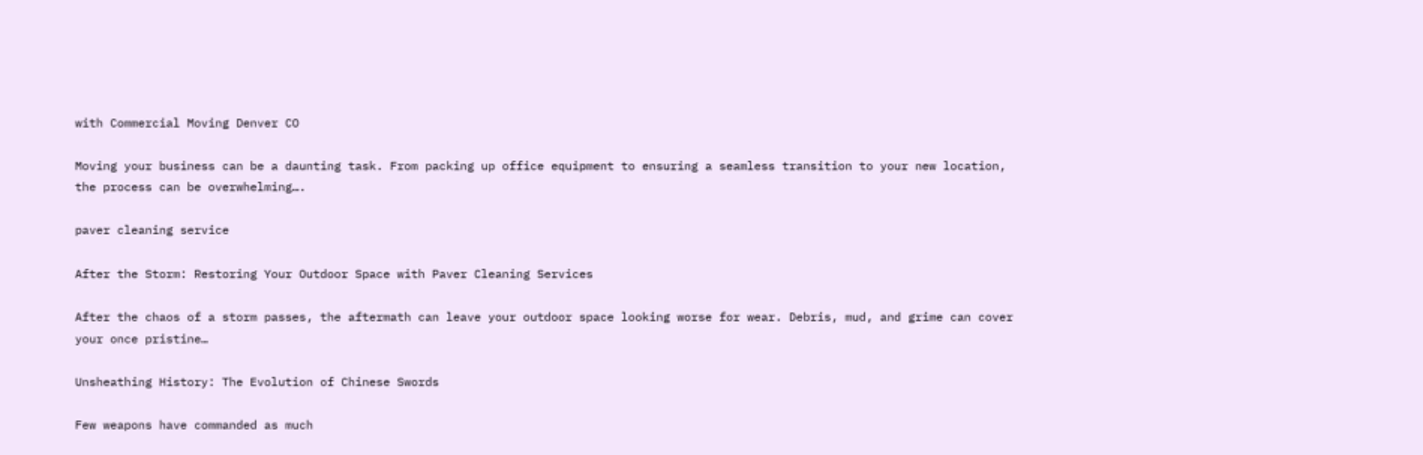with Commercial Moving Denver CO

Moving your business can be a daunting task. From packing up office equipment to ensuring a seamless transition to your new location, the process can be overwhelming….

paver cleaning service

After the Storm: Restoring Your Outdoor Space with Paver Cleaning Services

After the chaos of a storm passes, the aftermath can leave your outdoor space looking worse for wear. Debris, mud, and grime can cover your once pristine…

Unsheathing History: The Evolution of Chinese Swords

Few weapons have commanded as much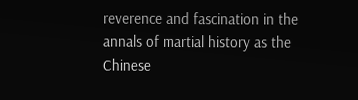reverence and fascination in the annals of martial history as the Chinese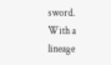sword. With a lineage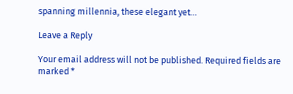spanning millennia, these elegant yet…

Leave a Reply

Your email address will not be published. Required fields are marked *